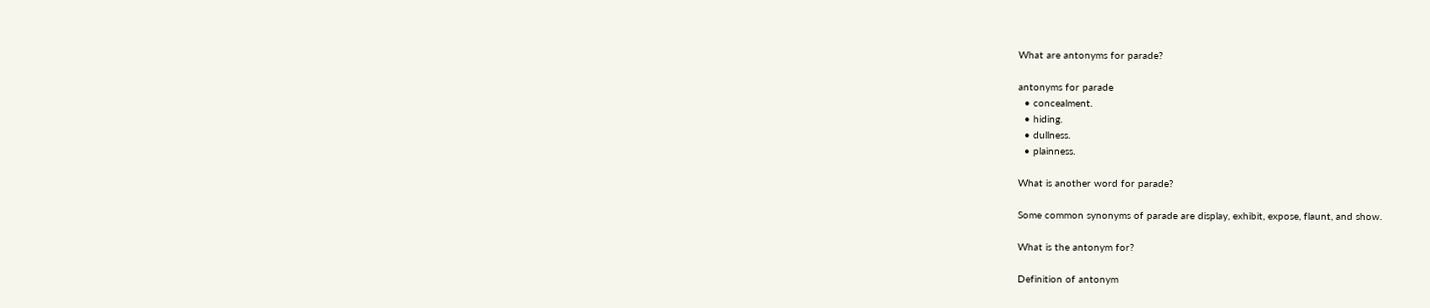What are antonyms for parade?

antonyms for parade
  • concealment.
  • hiding.
  • dullness.
  • plainness.

What is another word for parade?

Some common synonyms of parade are display, exhibit, expose, flaunt, and show.

What is the antonym for?

Definition of antonym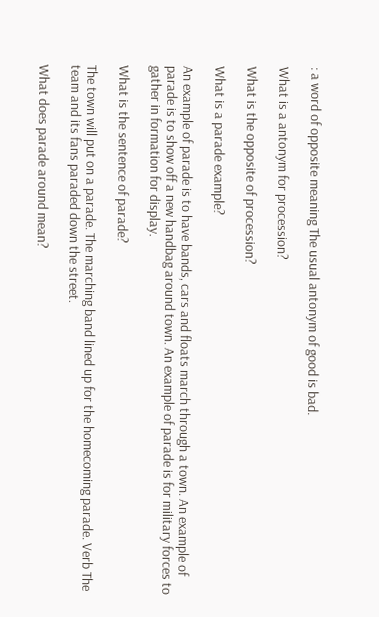: a word of opposite meaning The usual antonym of good is bad.

What is a antonym for procession?

What is the opposite of procession?

What is a parade example?

An example of parade is to have bands, cars and floats march through a town. An example of parade is to show off a new handbag around town. An example of parade is for military forces to gather in formation for display.

What is the sentence of parade?

The town will put on a parade. The marching band lined up for the homecoming parade. Verb The team and its fans paraded down the street.

What does parade around mean?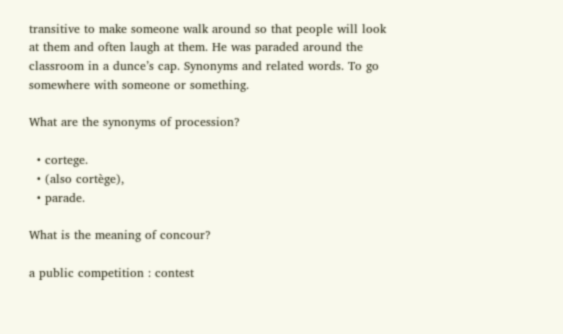transitive to make someone walk around so that people will look at them and often laugh at them. He was paraded around the classroom in a dunce’s cap. Synonyms and related words. To go somewhere with someone or something.

What are the synonyms of procession?

  • cortege.
  • (also cortège),
  • parade.

What is the meaning of concour?

a public competition : contest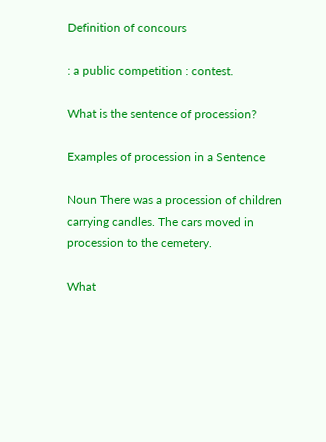Definition of concours

: a public competition : contest.

What is the sentence of procession?

Examples of procession in a Sentence

Noun There was a procession of children carrying candles. The cars moved in procession to the cemetery.

What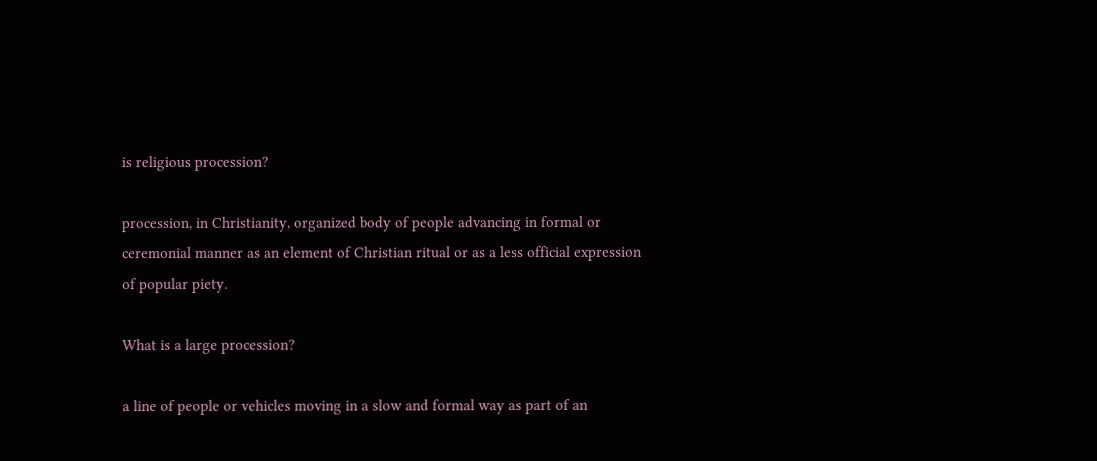is religious procession?

procession, in Christianity, organized body of people advancing in formal or ceremonial manner as an element of Christian ritual or as a less official expression of popular piety.

What is a large procession?

a line of people or vehicles moving in a slow and formal way as part of an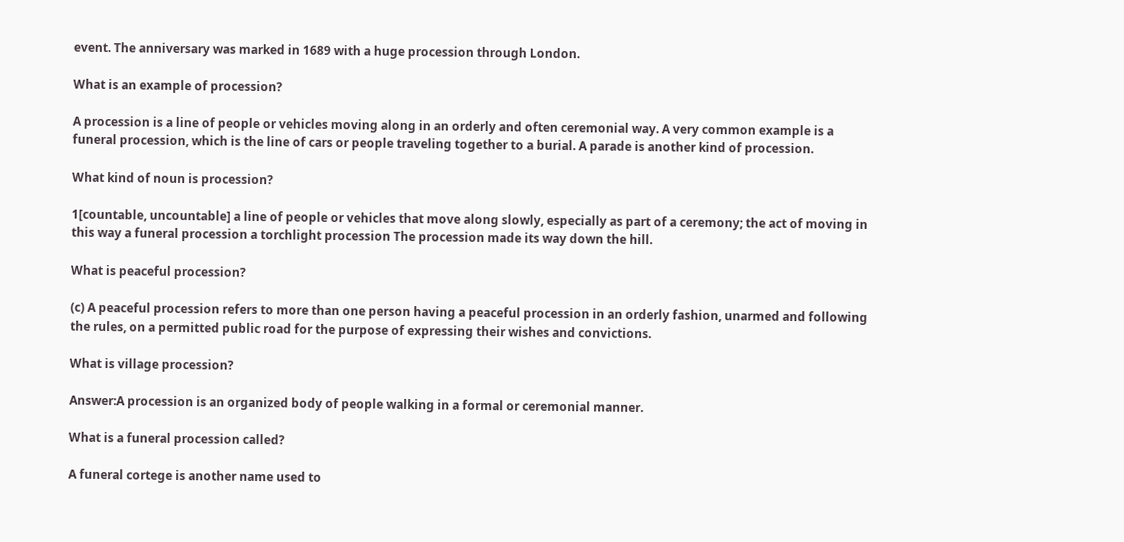event. The anniversary was marked in 1689 with a huge procession through London.

What is an example of procession?

A procession is a line of people or vehicles moving along in an orderly and often ceremonial way. A very common example is a funeral procession, which is the line of cars or people traveling together to a burial. A parade is another kind of procession.

What kind of noun is procession?

1[countable, uncountable] a line of people or vehicles that move along slowly, especially as part of a ceremony; the act of moving in this way a funeral procession a torchlight procession The procession made its way down the hill.

What is peaceful procession?

(c) A peaceful procession refers to more than one person having a peaceful procession in an orderly fashion, unarmed and following the rules, on a permitted public road for the purpose of expressing their wishes and convictions.

What is village procession?

Answer:A procession is an organized body of people walking in a formal or ceremonial manner.

What is a funeral procession called?

A funeral cortege is another name used to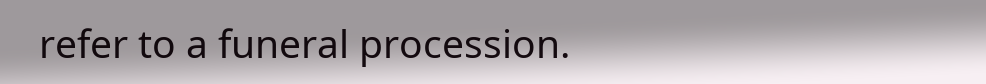refer to a funeral procession.